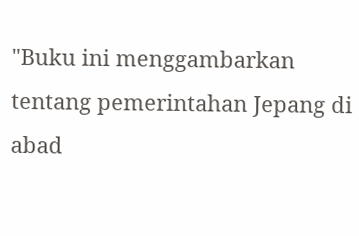"Buku ini menggambarkan tentang pemerintahan Jepang di abad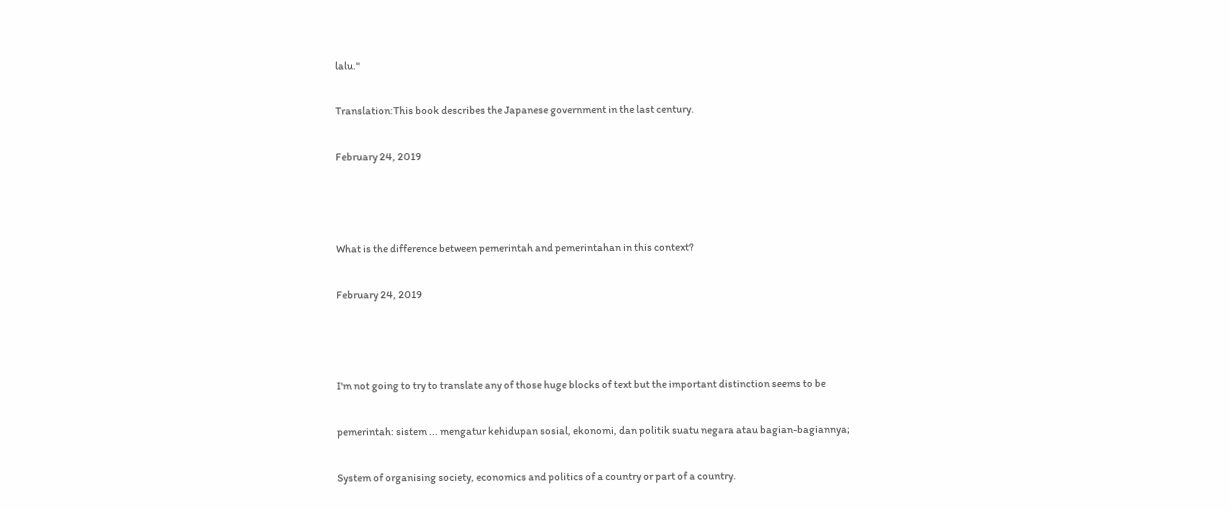lalu."

Translation:This book describes the Japanese government in the last century.

February 24, 2019



What is the difference between pemerintah and pemerintahan in this context?

February 24, 2019



I'm not going to try to translate any of those huge blocks of text but the important distinction seems to be

pemerintah: sistem ... mengatur kehidupan sosial, ekonomi, dan politik suatu negara atau bagian-bagiannya;

System of organising society, economics and politics of a country or part of a country.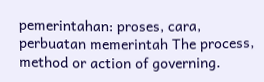pemerintahan: proses, cara, perbuatan memerintah The process, method or action of governing.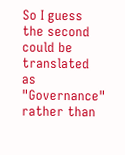So I guess the second could be translated as "Governance" rather than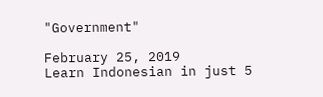"Government"

February 25, 2019
Learn Indonesian in just 5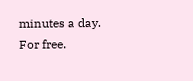minutes a day. For free.